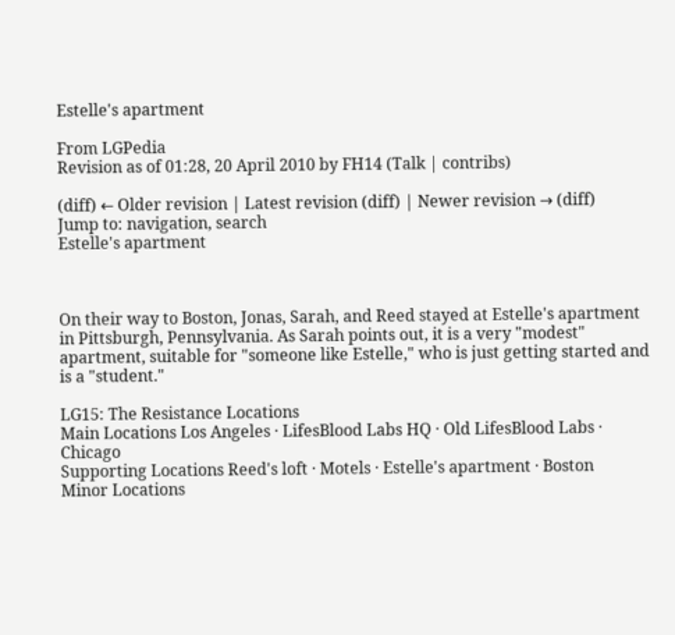Estelle's apartment

From LGPedia
Revision as of 01:28, 20 April 2010 by FH14 (Talk | contribs)

(diff) ← Older revision | Latest revision (diff) | Newer revision → (diff)
Jump to: navigation, search
Estelle's apartment



On their way to Boston, Jonas, Sarah, and Reed stayed at Estelle's apartment in Pittsburgh, Pennsylvania. As Sarah points out, it is a very "modest" apartment, suitable for "someone like Estelle," who is just getting started and is a "student."

LG15: The Resistance Locations
Main Locations Los Angeles · LifesBlood Labs HQ · Old LifesBlood Labs · Chicago
Supporting Locations Reed's loft · Motels · Estelle's apartment · Boston
Minor Locations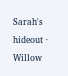Sarah's hideout · Willow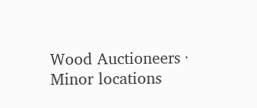Wood Auctioneers · Minor locations